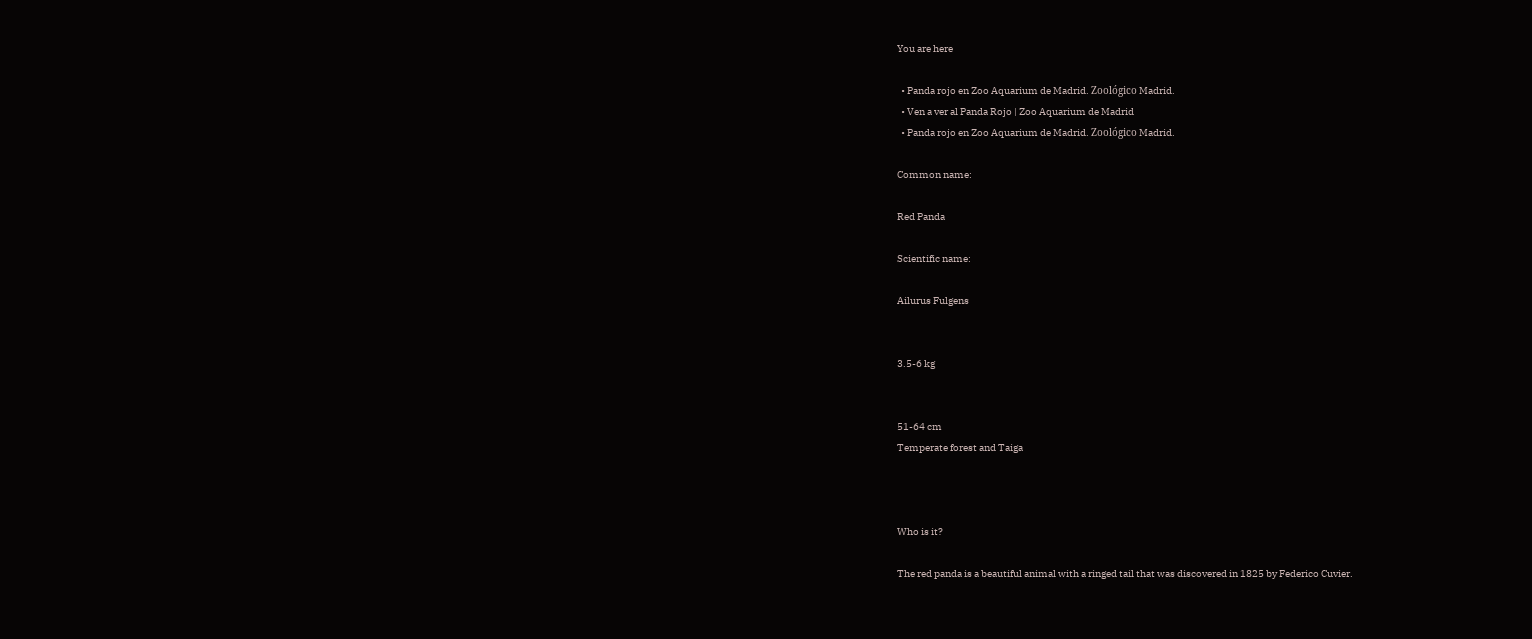You are here

  • Panda rojo en Zoo Aquarium de Madrid. Zoológico Madrid.
  • Ven a ver al Panda Rojo | Zoo Aquarium de Madrid
  • Panda rojo en Zoo Aquarium de Madrid. Zoológico Madrid.

Common name:

Red Panda

Scientific name:

Ailurus Fulgens


3.5-6 kg


51-64 cm
Temperate forest and Taiga



Who is it?

The red panda is a beautiful animal with a ringed tail that was discovered in 1825 by Federico Cuvier.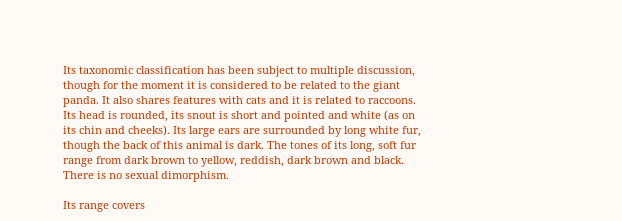Its taxonomic classification has been subject to multiple discussion, though for the moment it is considered to be related to the giant panda. It also shares features with cats and it is related to raccoons. Its head is rounded, its snout is short and pointed and white (as on its chin and cheeks). Its large ears are surrounded by long white fur, though the back of this animal is dark. The tones of its long, soft fur range from dark brown to yellow, reddish, dark brown and black. There is no sexual dimorphism.

Its range covers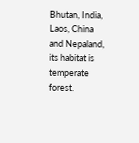Bhutan, India, Laos, China and Nepaland, its habitat is temperate forest.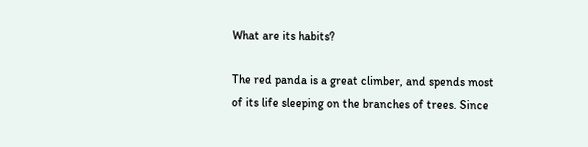What are its habits?

The red panda is a great climber, and spends most of its life sleeping on the branches of trees. Since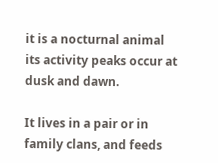it is a nocturnal animal its activity peaks occur at dusk and dawn.

It lives in a pair or in family clans, and feeds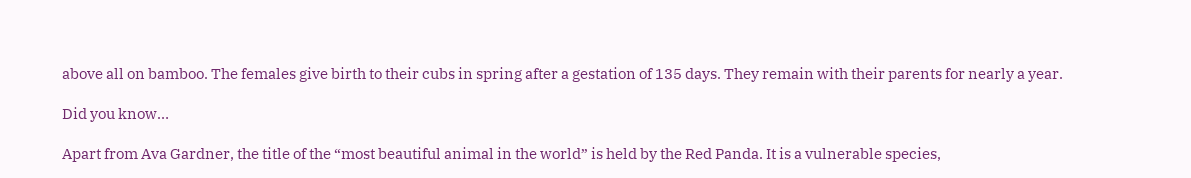above all on bamboo. The females give birth to their cubs in spring after a gestation of 135 days. They remain with their parents for nearly a year.

Did you know…

Apart from Ava Gardner, the title of the “most beautiful animal in the world” is held by the Red Panda. It is a vulnerable species,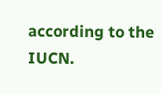according to the IUCN.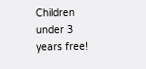Children under 3 years free!